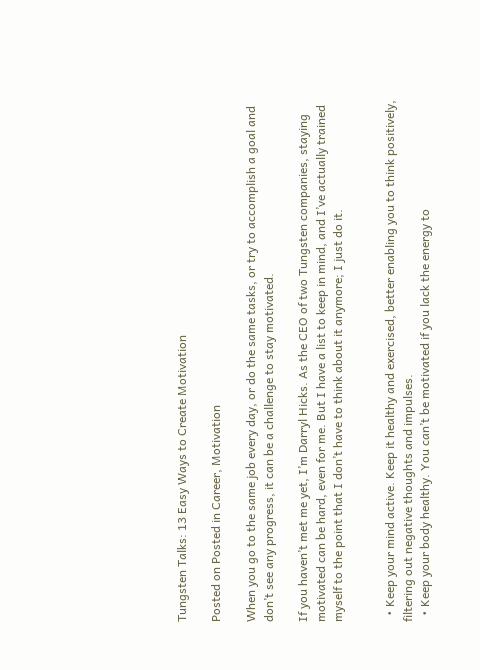Tungsten Talks: 13 Easy Ways to Create Motivation

Posted on Posted in Career, Motivation

When you go to the same job every day, or do the same tasks, or try to accomplish a goal and don’t see any progress, it can be a challenge to stay motivated.

If you haven’t met me yet, I’m Darryl Hicks. As the CEO of two Tungsten companies, staying motivated can be hard, even for me. But I have a list to keep in mind, and I’ve actually trained myself to the point that I don’t have to think about it anymore; I just do it.


  • Keep your mind active. Keep it healthy and exercised, better enabling you to think positively, filtering out negative thoughts and impulses.
  • Keep your body healthy. You can’t be motivated if you lack the energy to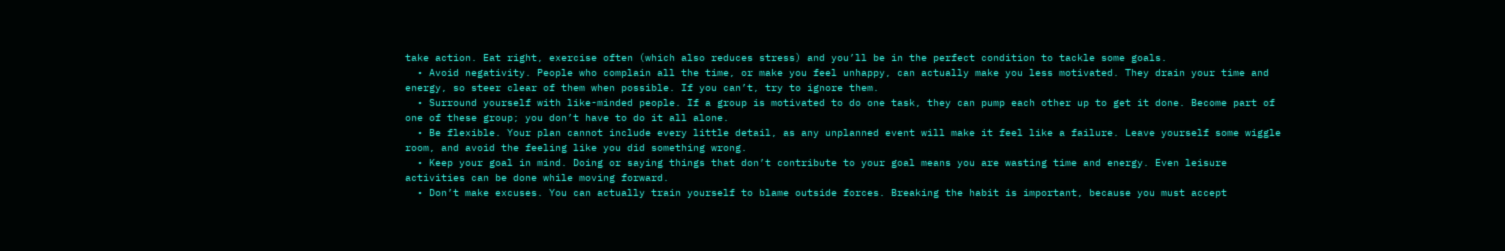take action. Eat right, exercise often (which also reduces stress) and you’ll be in the perfect condition to tackle some goals.
  • Avoid negativity. People who complain all the time, or make you feel unhappy, can actually make you less motivated. They drain your time and energy, so steer clear of them when possible. If you can’t, try to ignore them.
  • Surround yourself with like-minded people. If a group is motivated to do one task, they can pump each other up to get it done. Become part of one of these group; you don’t have to do it all alone.
  • Be flexible. Your plan cannot include every little detail, as any unplanned event will make it feel like a failure. Leave yourself some wiggle room, and avoid the feeling like you did something wrong.
  • Keep your goal in mind. Doing or saying things that don’t contribute to your goal means you are wasting time and energy. Even leisure activities can be done while moving forward.
  • Don’t make excuses. You can actually train yourself to blame outside forces. Breaking the habit is important, because you must accept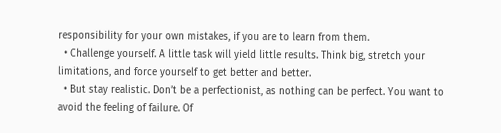responsibility for your own mistakes, if you are to learn from them.
  • Challenge yourself. A little task will yield little results. Think big, stretch your limitations, and force yourself to get better and better.
  • But stay realistic. Don’t be a perfectionist, as nothing can be perfect. You want to avoid the feeling of failure. Of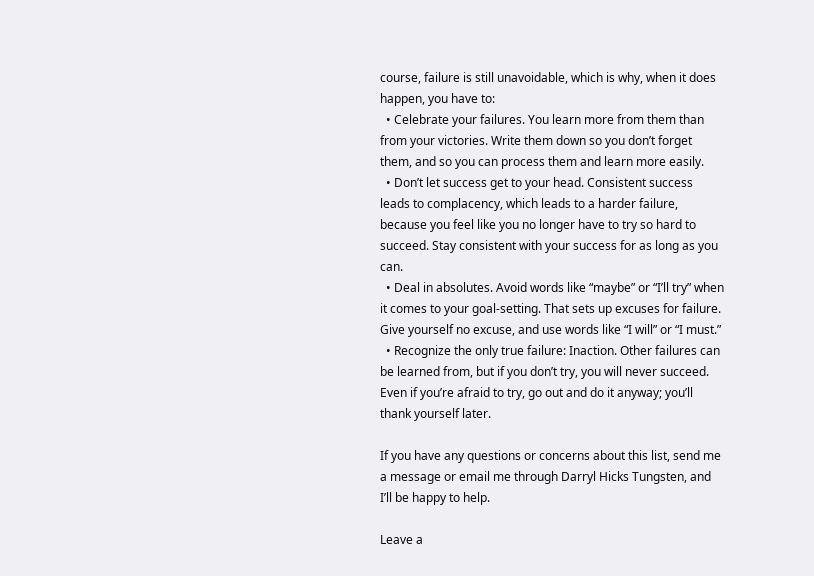course, failure is still unavoidable, which is why, when it does happen, you have to:
  • Celebrate your failures. You learn more from them than from your victories. Write them down so you don’t forget them, and so you can process them and learn more easily.
  • Don’t let success get to your head. Consistent success leads to complacency, which leads to a harder failure, because you feel like you no longer have to try so hard to succeed. Stay consistent with your success for as long as you can.
  • Deal in absolutes. Avoid words like “maybe” or “I’ll try” when it comes to your goal-setting. That sets up excuses for failure. Give yourself no excuse, and use words like “I will” or “I must.”
  • Recognize the only true failure: Inaction. Other failures can be learned from, but if you don’t try, you will never succeed. Even if you’re afraid to try, go out and do it anyway; you’ll thank yourself later.

If you have any questions or concerns about this list, send me a message or email me through Darryl Hicks Tungsten, and I’ll be happy to help.

Leave a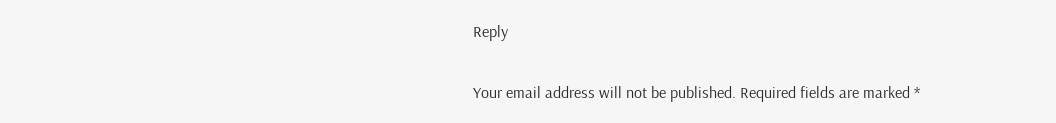Reply

Your email address will not be published. Required fields are marked *